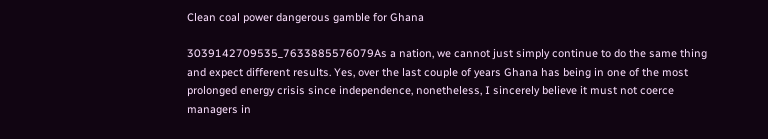Clean coal power dangerous gamble for Ghana

3039142709535_7633885576079As a nation, we cannot just simply continue to do the same thing and expect different results. Yes, over the last couple of years Ghana has being in one of the most prolonged energy crisis since independence, nonetheless, I sincerely believe it must not coerce managers in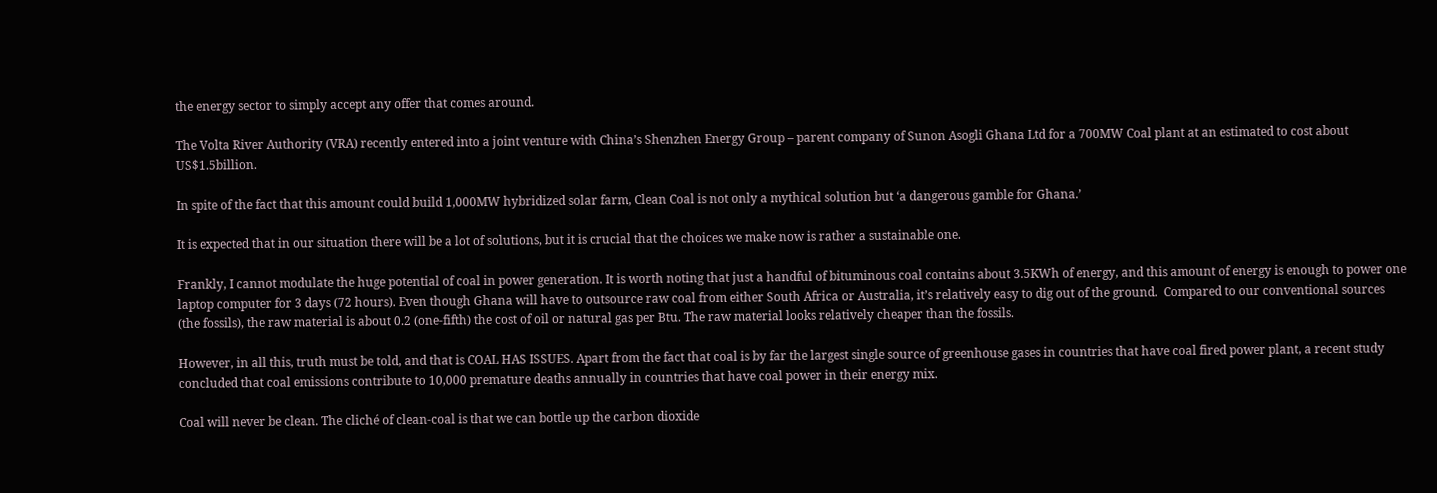the energy sector to simply accept any offer that comes around.

The Volta River Authority (VRA) recently entered into a joint venture with China’s Shenzhen Energy Group – parent company of Sunon Asogli Ghana Ltd for a 700MW Coal plant at an estimated to cost about US$1.5billion.

In spite of the fact that this amount could build 1,000MW hybridized solar farm, Clean Coal is not only a mythical solution but ‘a dangerous gamble for Ghana.’

It is expected that in our situation there will be a lot of solutions, but it is crucial that the choices we make now is rather a sustainable one.

Frankly, I cannot modulate the huge potential of coal in power generation. It is worth noting that just a handful of bituminous coal contains about 3.5KWh of energy, and this amount of energy is enough to power one laptop computer for 3 days (72 hours). Even though Ghana will have to outsource raw coal from either South Africa or Australia, it’s relatively easy to dig out of the ground.  Compared to our conventional sources (the fossils), the raw material is about 0.2 (one-fifth) the cost of oil or natural gas per Btu. The raw material looks relatively cheaper than the fossils.

However, in all this, truth must be told, and that is COAL HAS ISSUES. Apart from the fact that coal is by far the largest single source of greenhouse gases in countries that have coal fired power plant, a recent study concluded that coal emissions contribute to 10,000 premature deaths annually in countries that have coal power in their energy mix.

Coal will never be clean. The cliché of clean-coal is that we can bottle up the carbon dioxide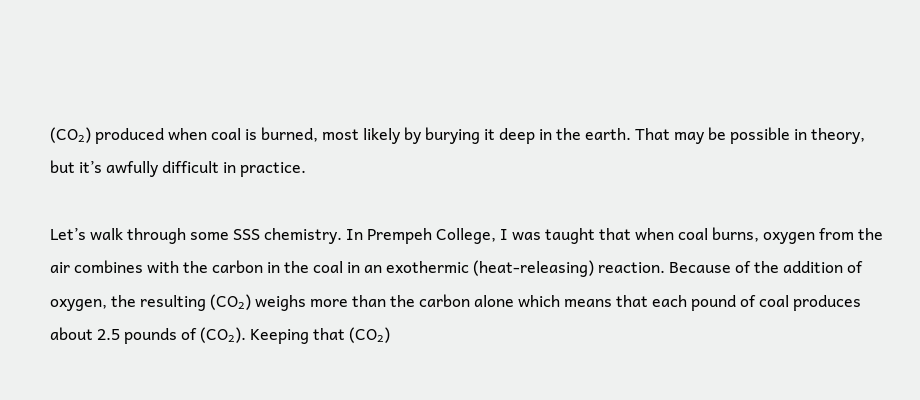(CO₂) produced when coal is burned, most likely by burying it deep in the earth. That may be possible in theory, but it’s awfully difficult in practice.

Let’s walk through some SSS chemistry. In Prempeh College, I was taught that when coal burns, oxygen from the air combines with the carbon in the coal in an exothermic (heat-releasing) reaction. Because of the addition of oxygen, the resulting (CO₂) weighs more than the carbon alone which means that each pound of coal produces about 2.5 pounds of (CO₂). Keeping that (CO₂)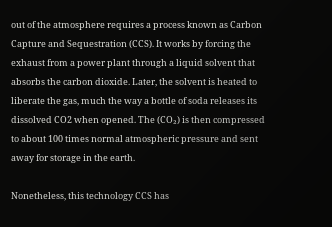out of the atmosphere requires a process known as Carbon Capture and Sequestration (CCS). It works by forcing the exhaust from a power plant through a liquid solvent that absorbs the carbon dioxide. Later, the solvent is heated to liberate the gas, much the way a bottle of soda releases its dissolved CO2 when opened. The (CO₂) is then compressed to about 100 times normal atmospheric pressure and sent away for storage in the earth.

Nonetheless, this technology CCS has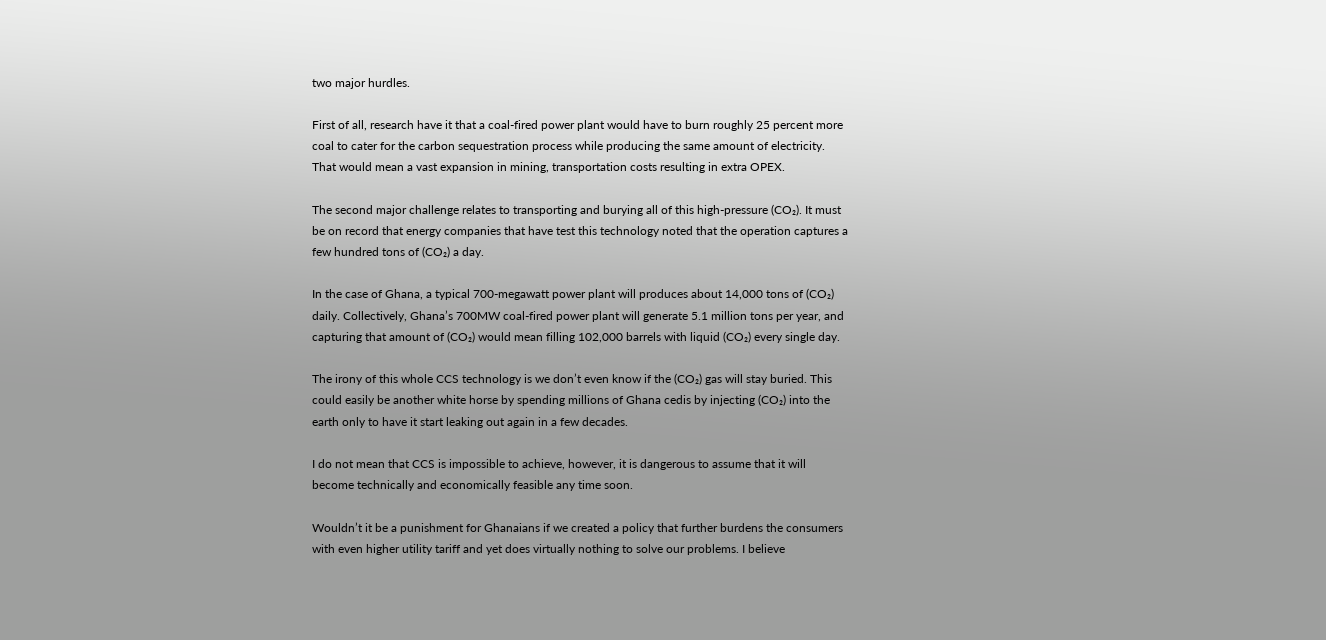two major hurdles.

First of all, research have it that a coal-fired power plant would have to burn roughly 25 percent more coal to cater for the carbon sequestration process while producing the same amount of electricity. That would mean a vast expansion in mining, transportation costs resulting in extra OPEX.

The second major challenge relates to transporting and burying all of this high-pressure (CO₂). It must be on record that energy companies that have test this technology noted that the operation captures a few hundred tons of (CO₂) a day.

In the case of Ghana, a typical 700-megawatt power plant will produces about 14,000 tons of (CO₂) daily. Collectively, Ghana’s 700MW coal-fired power plant will generate 5.1 million tons per year, and capturing that amount of (CO₂) would mean filling 102,000 barrels with liquid (CO₂) every single day.

The irony of this whole CCS technology is we don’t even know if the (CO₂) gas will stay buried. This could easily be another white horse by spending millions of Ghana cedis by injecting (CO₂) into the earth only to have it start leaking out again in a few decades.

I do not mean that CCS is impossible to achieve, however, it is dangerous to assume that it will become technically and economically feasible any time soon.

Wouldn’t it be a punishment for Ghanaians if we created a policy that further burdens the consumers with even higher utility tariff and yet does virtually nothing to solve our problems. I believe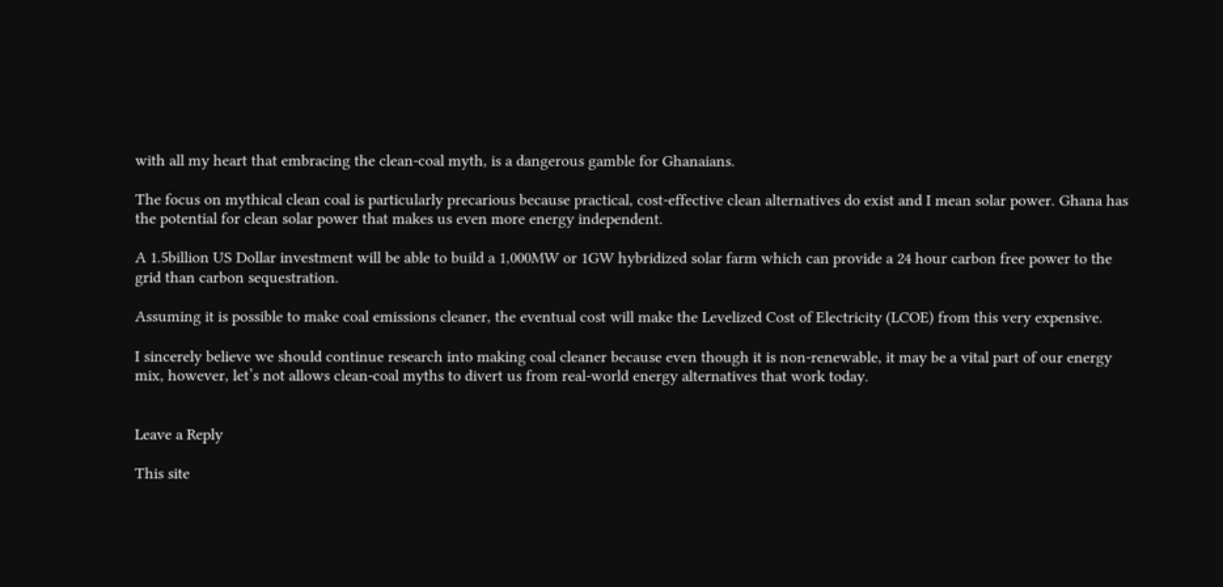with all my heart that embracing the clean-coal myth, is a dangerous gamble for Ghanaians.

The focus on mythical clean coal is particularly precarious because practical, cost-effective clean alternatives do exist and I mean solar power. Ghana has the potential for clean solar power that makes us even more energy independent.

A 1.5billion US Dollar investment will be able to build a 1,000MW or 1GW hybridized solar farm which can provide a 24 hour carbon free power to the grid than carbon sequestration.

Assuming it is possible to make coal emissions cleaner, the eventual cost will make the Levelized Cost of Electricity (LCOE) from this very expensive.

I sincerely believe we should continue research into making coal cleaner because even though it is non-renewable, it may be a vital part of our energy mix, however, let’s not allows clean-coal myths to divert us from real-world energy alternatives that work today.


Leave a Reply

This site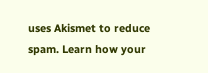uses Akismet to reduce spam. Learn how your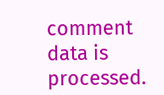comment data is processed.